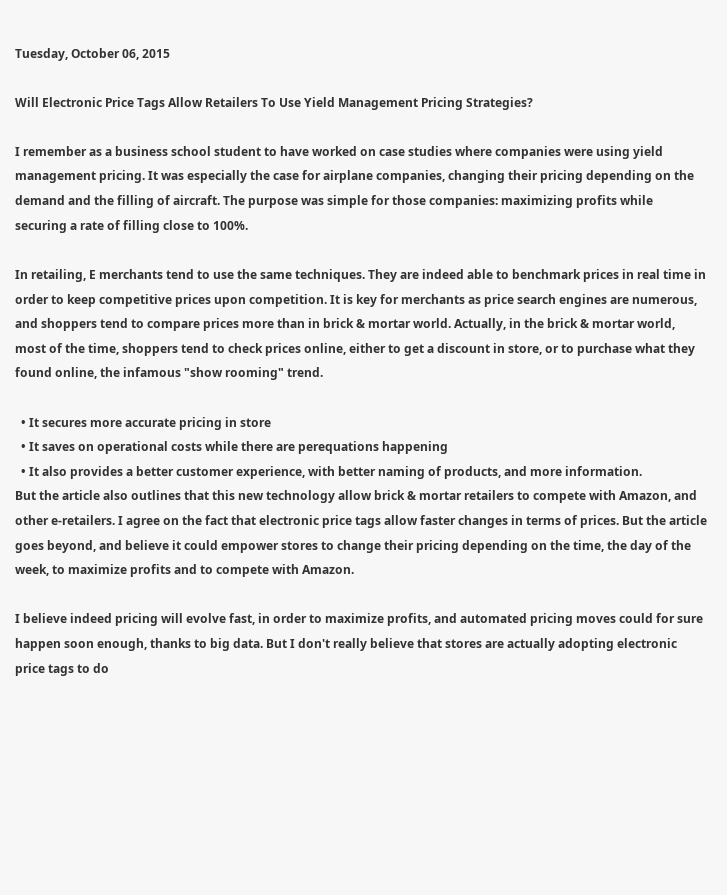Tuesday, October 06, 2015

Will Electronic Price Tags Allow Retailers To Use Yield Management Pricing Strategies?

I remember as a business school student to have worked on case studies where companies were using yield management pricing. It was especially the case for airplane companies, changing their pricing depending on the demand and the filling of aircraft. The purpose was simple for those companies: maximizing profits while securing a rate of filling close to 100%.

In retailing, E merchants tend to use the same techniques. They are indeed able to benchmark prices in real time in order to keep competitive prices upon competition. It is key for merchants as price search engines are numerous, and shoppers tend to compare prices more than in brick & mortar world. Actually, in the brick & mortar world, most of the time, shoppers tend to check prices online, either to get a discount in store, or to purchase what they found online, the infamous "show rooming" trend.

  • It secures more accurate pricing in store
  • It saves on operational costs while there are perequations happening
  • It also provides a better customer experience, with better naming of products, and more information.
But the article also outlines that this new technology allow brick & mortar retailers to compete with Amazon, and other e-retailers. I agree on the fact that electronic price tags allow faster changes in terms of prices. But the article goes beyond, and believe it could empower stores to change their pricing depending on the time, the day of the week, to maximize profits and to compete with Amazon.

I believe indeed pricing will evolve fast, in order to maximize profits, and automated pricing moves could for sure happen soon enough, thanks to big data. But I don't really believe that stores are actually adopting electronic price tags to do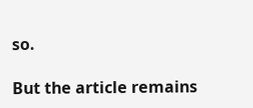so.

But the article remains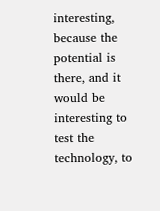interesting, because the potential is there, and it would be interesting to test the technology, to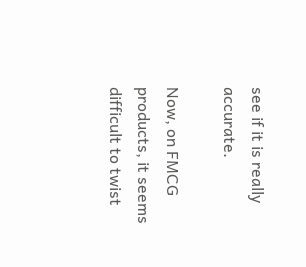see if it is really accurate.

Now, on FMCG products, it seems difficult to twist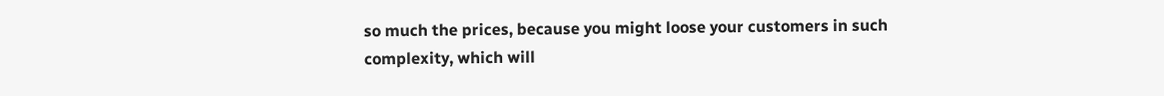so much the prices, because you might loose your customers in such complexity, which will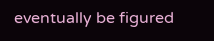eventually be figured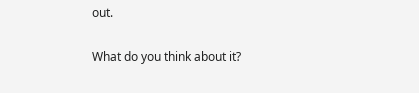out.

What do you think about it?